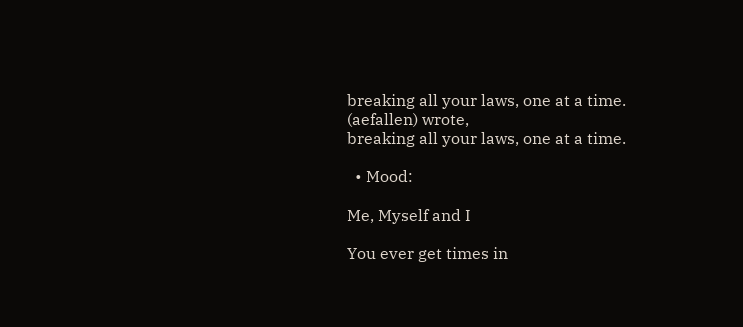breaking all your laws, one at a time. (aefallen) wrote,
breaking all your laws, one at a time.

  • Mood:

Me, Myself and I

You ever get times in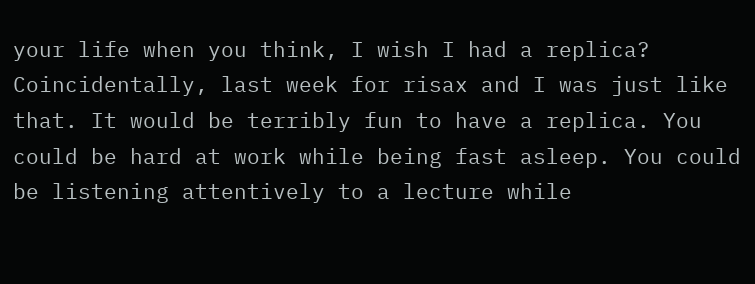your life when you think, I wish I had a replica? Coincidentally, last week for risax and I was just like that. It would be terribly fun to have a replica. You could be hard at work while being fast asleep. You could be listening attentively to a lecture while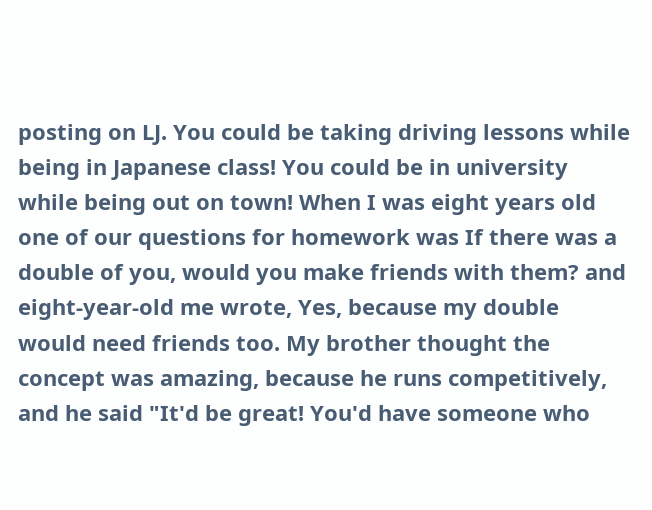posting on LJ. You could be taking driving lessons while being in Japanese class! You could be in university while being out on town! When I was eight years old one of our questions for homework was If there was a double of you, would you make friends with them? and eight-year-old me wrote, Yes, because my double would need friends too. My brother thought the concept was amazing, because he runs competitively, and he said "It'd be great! You'd have someone who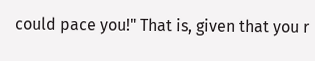could pace you!" That is, given that you r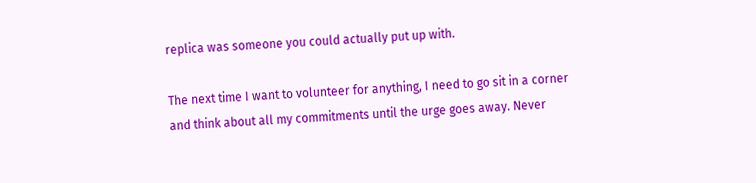replica was someone you could actually put up with.

The next time I want to volunteer for anything, I need to go sit in a corner and think about all my commitments until the urge goes away. Never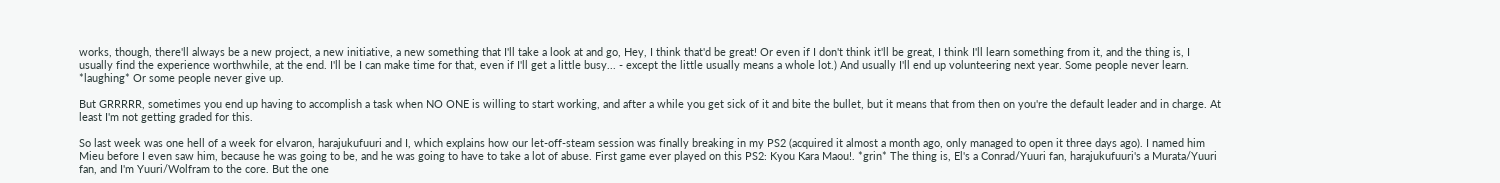works, though, there'll always be a new project, a new initiative, a new something that I'll take a look at and go, Hey, I think that'd be great! Or even if I don't think it'll be great, I think I'll learn something from it, and the thing is, I usually find the experience worthwhile, at the end. I'll be I can make time for that, even if I'll get a little busy... - except the little usually means a whole lot.) And usually I'll end up volunteering next year. Some people never learn. *laughing* Or some people never give up.

But GRRRRR, sometimes you end up having to accomplish a task when NO ONE is willing to start working, and after a while you get sick of it and bite the bullet, but it means that from then on you're the default leader and in charge. At least I'm not getting graded for this.

So last week was one hell of a week for elvaron, harajukufuuri and I, which explains how our let-off-steam session was finally breaking in my PS2 (acquired it almost a month ago, only managed to open it three days ago). I named him Mieu before I even saw him, because he was going to be, and he was going to have to take a lot of abuse. First game ever played on this PS2: Kyou Kara Maou!. *grin* The thing is, El's a Conrad/Yuuri fan, harajukufuuri's a Murata/Yuuri fan, and I'm Yuuri/Wolfram to the core. But the one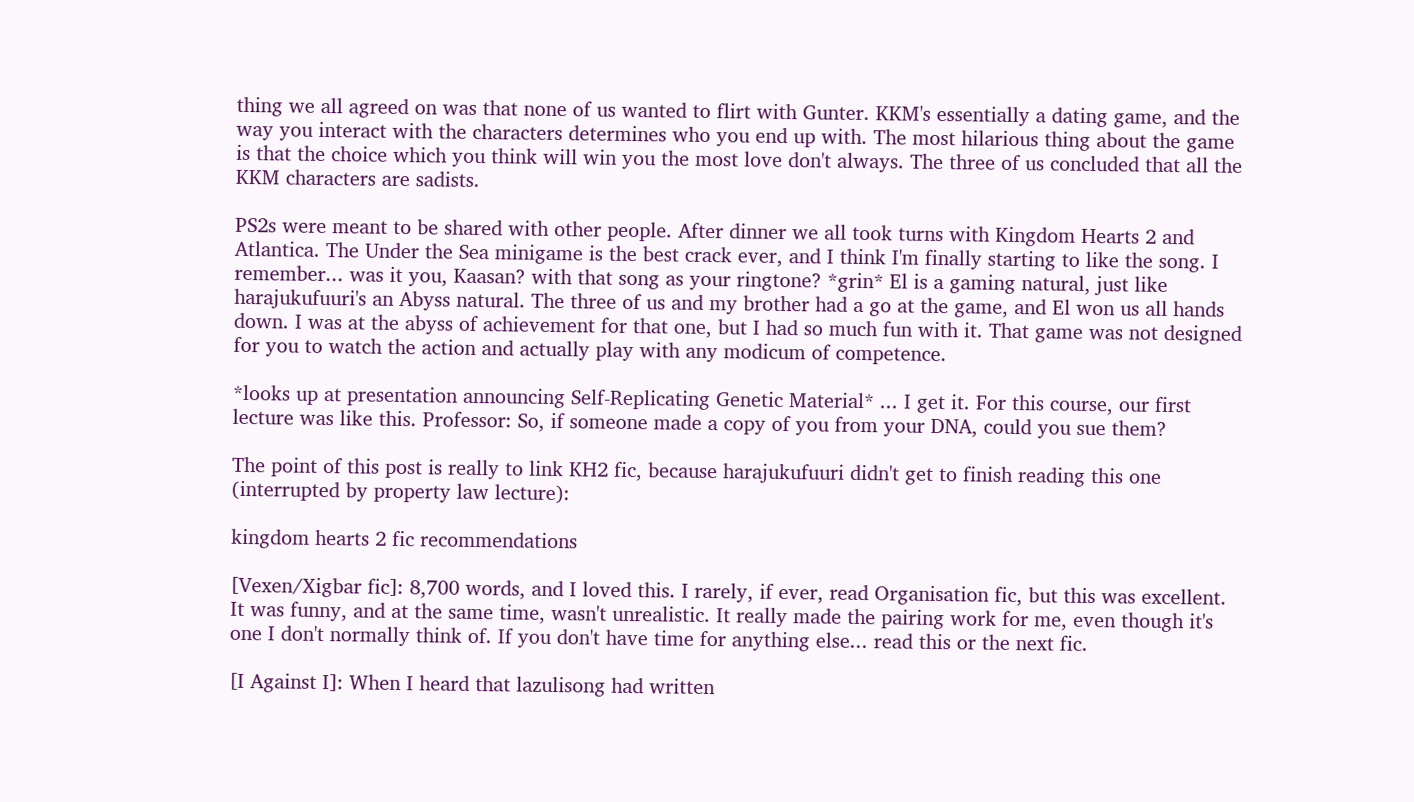thing we all agreed on was that none of us wanted to flirt with Gunter. KKM's essentially a dating game, and the way you interact with the characters determines who you end up with. The most hilarious thing about the game is that the choice which you think will win you the most love don't always. The three of us concluded that all the KKM characters are sadists.

PS2s were meant to be shared with other people. After dinner we all took turns with Kingdom Hearts 2 and Atlantica. The Under the Sea minigame is the best crack ever, and I think I'm finally starting to like the song. I remember... was it you, Kaasan? with that song as your ringtone? *grin* El is a gaming natural, just like harajukufuuri's an Abyss natural. The three of us and my brother had a go at the game, and El won us all hands down. I was at the abyss of achievement for that one, but I had so much fun with it. That game was not designed for you to watch the action and actually play with any modicum of competence.

*looks up at presentation announcing Self-Replicating Genetic Material* ... I get it. For this course, our first lecture was like this. Professor: So, if someone made a copy of you from your DNA, could you sue them?

The point of this post is really to link KH2 fic, because harajukufuuri didn't get to finish reading this one (interrupted by property law lecture):

kingdom hearts 2 fic recommendations

[Vexen/Xigbar fic]: 8,700 words, and I loved this. I rarely, if ever, read Organisation fic, but this was excellent. It was funny, and at the same time, wasn't unrealistic. It really made the pairing work for me, even though it's one I don't normally think of. If you don't have time for anything else... read this or the next fic.

[I Against I]: When I heard that lazulisong had written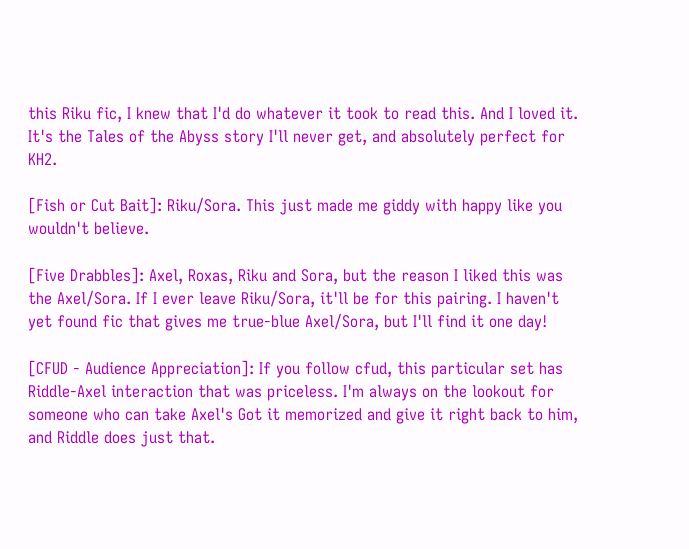this Riku fic, I knew that I'd do whatever it took to read this. And I loved it. It's the Tales of the Abyss story I'll never get, and absolutely perfect for KH2.

[Fish or Cut Bait]: Riku/Sora. This just made me giddy with happy like you wouldn't believe.

[Five Drabbles]: Axel, Roxas, Riku and Sora, but the reason I liked this was the Axel/Sora. If I ever leave Riku/Sora, it'll be for this pairing. I haven't yet found fic that gives me true-blue Axel/Sora, but I'll find it one day!

[CFUD - Audience Appreciation]: If you follow cfud, this particular set has Riddle-Axel interaction that was priceless. I'm always on the lookout for someone who can take Axel's Got it memorized and give it right back to him, and Riddle does just that.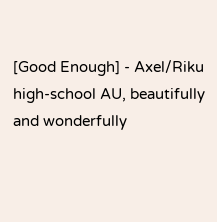[Good Enough] - Axel/Riku high-school AU, beautifully and wonderfully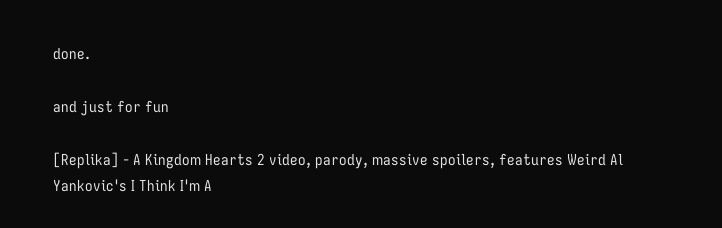done.

and just for fun

[Replika] - A Kingdom Hearts 2 video, parody, massive spoilers, features Weird Al Yankovic's I Think I'm A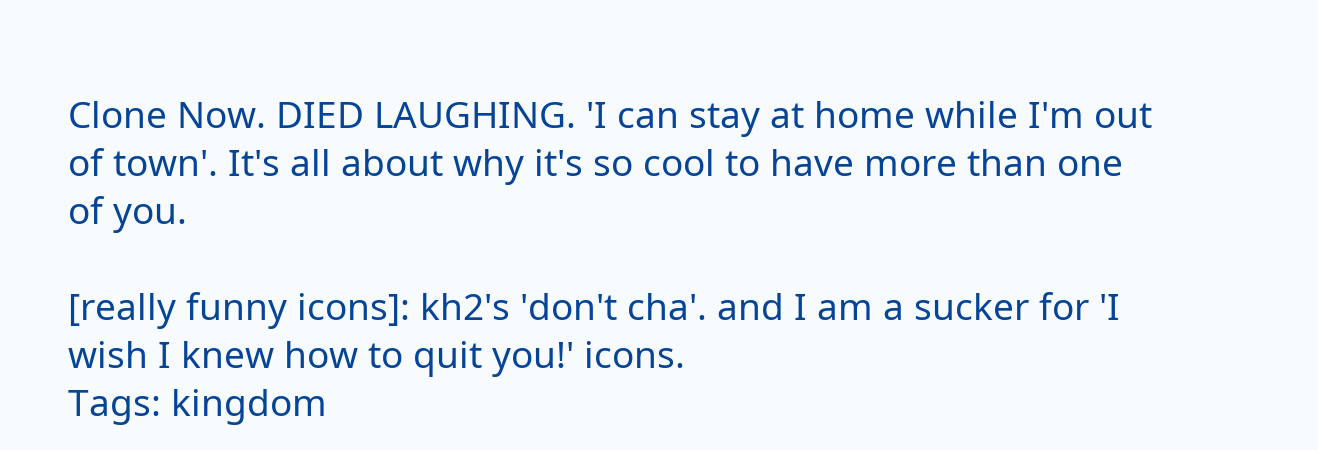Clone Now. DIED LAUGHING. 'I can stay at home while I'm out of town'. It's all about why it's so cool to have more than one of you.

[really funny icons]: kh2's 'don't cha'. and I am a sucker for 'I wish I knew how to quit you!' icons.
Tags: kingdom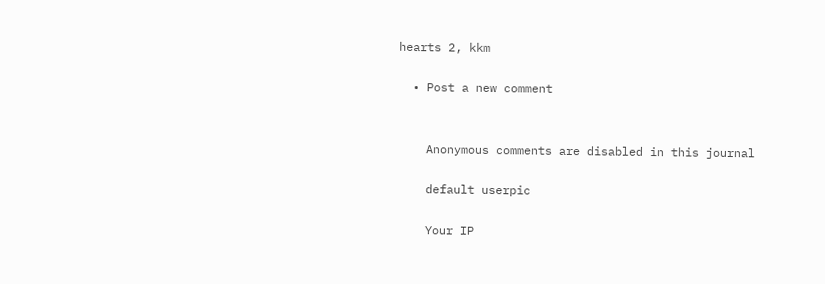hearts 2, kkm

  • Post a new comment


    Anonymous comments are disabled in this journal

    default userpic

    Your IP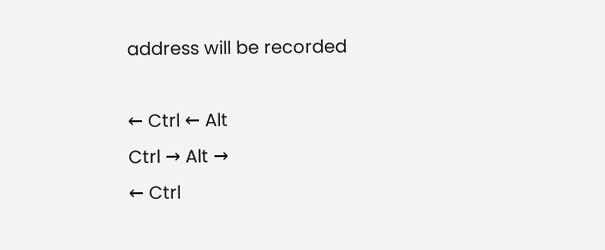address will be recorded

← Ctrl ← Alt
Ctrl → Alt →
← Ctrl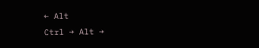← Alt
Ctrl → Alt →